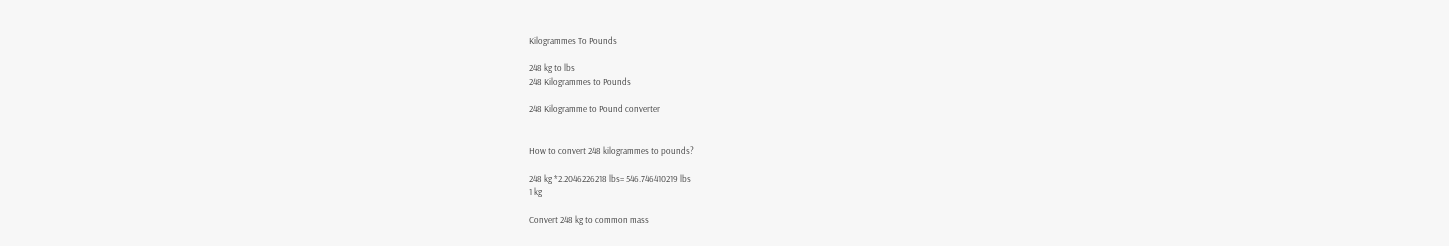Kilogrammes To Pounds

248 kg to lbs
248 Kilogrammes to Pounds

248 Kilogramme to Pound converter


How to convert 248 kilogrammes to pounds?

248 kg *2.2046226218 lbs= 546.746410219 lbs
1 kg

Convert 248 kg to common mass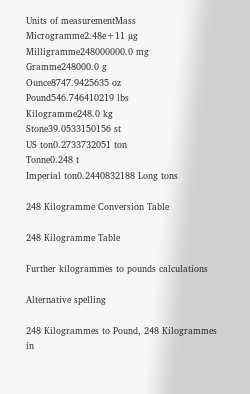Units of measurementMass
Microgramme2.48e+11 µg
Milligramme248000000.0 mg
Gramme248000.0 g
Ounce8747.9425635 oz
Pound546.746410219 lbs
Kilogramme248.0 kg
Stone39.0533150156 st
US ton0.2733732051 ton
Tonne0.248 t
Imperial ton0.2440832188 Long tons

248 Kilogramme Conversion Table

248 Kilogramme Table

Further kilogrammes to pounds calculations

Alternative spelling

248 Kilogrammes to Pound, 248 Kilogrammes in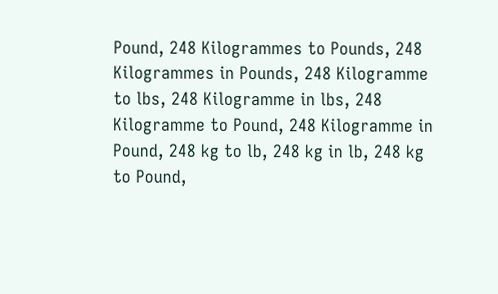Pound, 248 Kilogrammes to Pounds, 248 Kilogrammes in Pounds, 248 Kilogramme to lbs, 248 Kilogramme in lbs, 248 Kilogramme to Pound, 248 Kilogramme in Pound, 248 kg to lb, 248 kg in lb, 248 kg to Pound,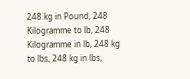248 kg in Pound, 248 Kilogramme to lb, 248 Kilogramme in lb, 248 kg to lbs, 248 kg in lbs,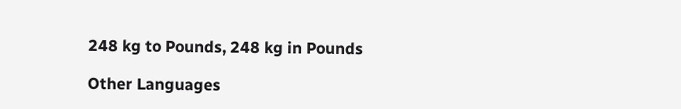248 kg to Pounds, 248 kg in Pounds

Other Languages